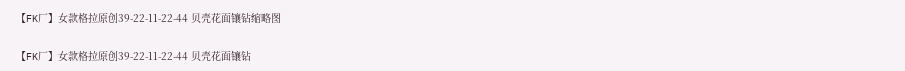【FK厂】女款格拉原创39-22-11-22-44 贝壳花面镶钻缩略图

【FK厂】女款格拉原创39-22-11-22-44 贝壳花面镶钻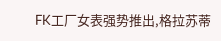FK工厂女表强势推出,格拉苏蒂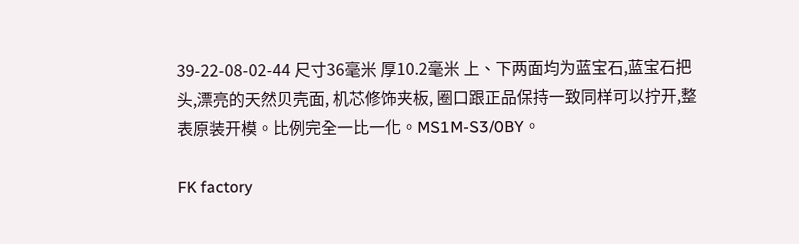39-22-08-02-44 尺寸36毫米 厚10.2毫米 上、下两面均为蓝宝石,蓝宝石把头,漂亮的天然贝壳面, 机芯修饰夹板, 圈口跟正品保持一致同样可以拧开,整表原装开模。比例完全一比一化。MS1M-S3/0BY。

FK factory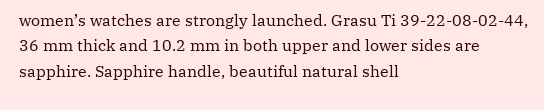women’s watches are strongly launched. Grasu Ti 39-22-08-02-44, 36 mm thick and 10.2 mm in both upper and lower sides are sapphire. Sapphire handle, beautiful natural shell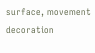surface, movement decoration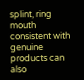splint, ring mouth consistent with genuine products can also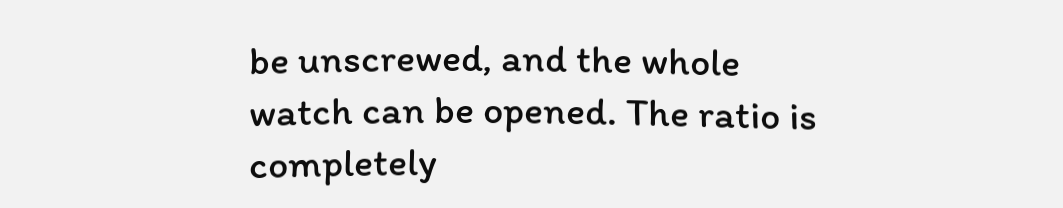be unscrewed, and the whole watch can be opened. The ratio is completely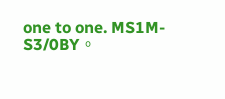one to one. MS1M-S3/0BY。